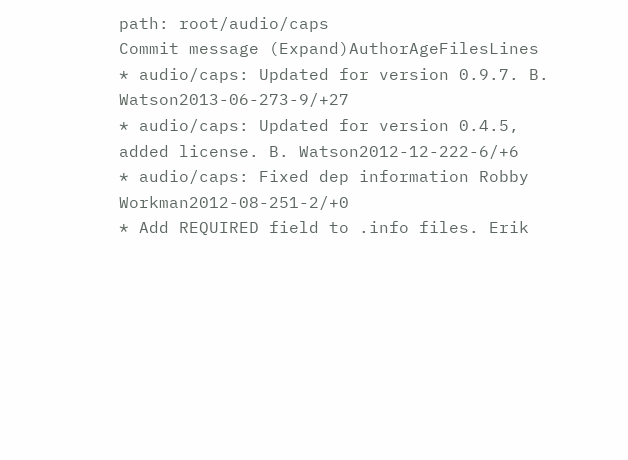path: root/audio/caps
Commit message (Expand)AuthorAgeFilesLines
* audio/caps: Updated for version 0.9.7. B. Watson2013-06-273-9/+27
* audio/caps: Updated for version 0.4.5, added license. B. Watson2012-12-222-6/+6
* audio/caps: Fixed dep information Robby Workman2012-08-251-2/+0
* Add REQUIRED field to .info files. Erik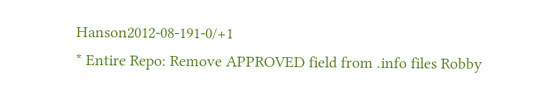Hanson2012-08-191-0/+1
* Entire Repo: Remove APPROVED field from .info files Robby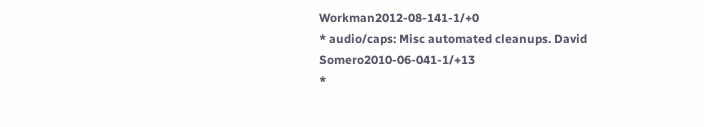Workman2012-08-141-1/+0
* audio/caps: Misc automated cleanups. David Somero2010-06-041-1/+13
*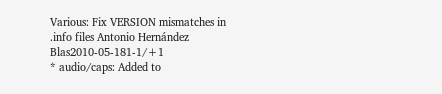Various: Fix VERSION mismatches in .info files Antonio Hernández Blas2010-05-181-1/+1
* audio/caps: Added to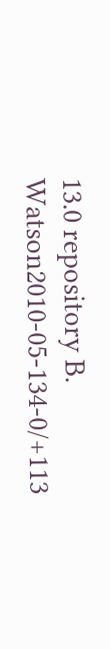13.0 repository B. Watson2010-05-134-0/+113